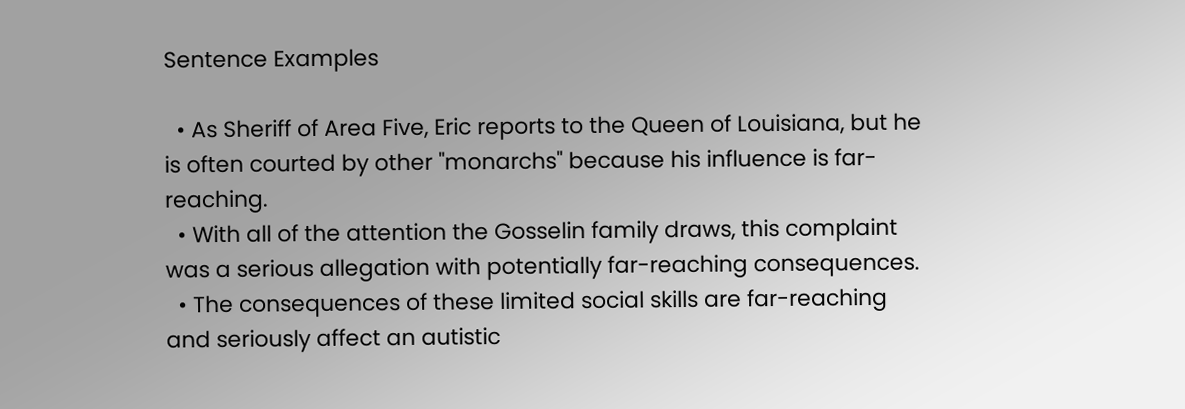Sentence Examples

  • As Sheriff of Area Five, Eric reports to the Queen of Louisiana, but he is often courted by other "monarchs" because his influence is far-reaching.
  • With all of the attention the Gosselin family draws, this complaint was a serious allegation with potentially far-reaching consequences.
  • The consequences of these limited social skills are far-reaching and seriously affect an autistic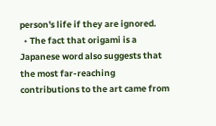person's life if they are ignored.
  • The fact that origami is a Japanese word also suggests that the most far-reaching contributions to the art came from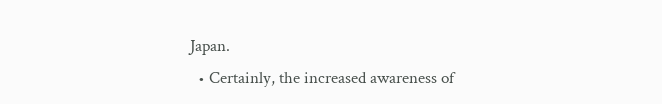Japan.
  • Certainly, the increased awareness of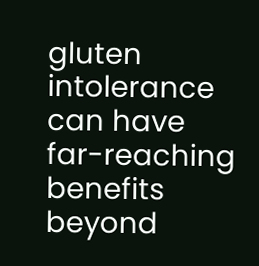gluten intolerance can have far-reaching benefits beyond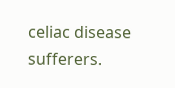celiac disease sufferers.